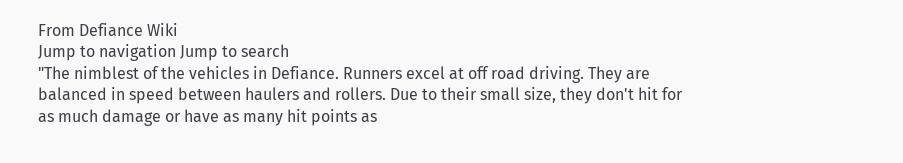From Defiance Wiki
Jump to navigation Jump to search
"The nimblest of the vehicles in Defiance. Runners excel at off road driving. They are balanced in speed between haulers and rollers. Due to their small size, they don't hit for as much damage or have as many hit points as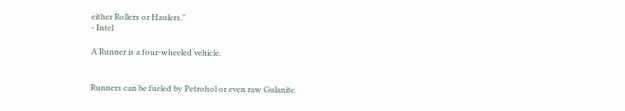either Rollers or Haulers."
- Intel

A Runner is a four-wheeled vehicle.


Runners can be fueled by Petrohol or even raw Gulanite.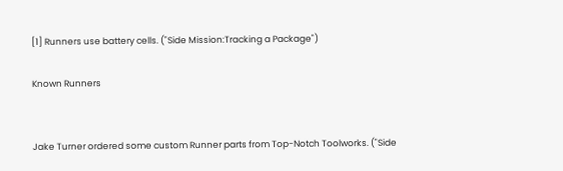[1] Runners use battery cells. ("Side Mission:Tracking a Package")

Known Runners


Jake Turner ordered some custom Runner parts from Top-Notch Toolworks. ("Side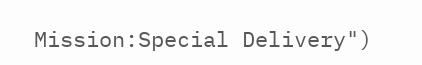Mission:Special Delivery")